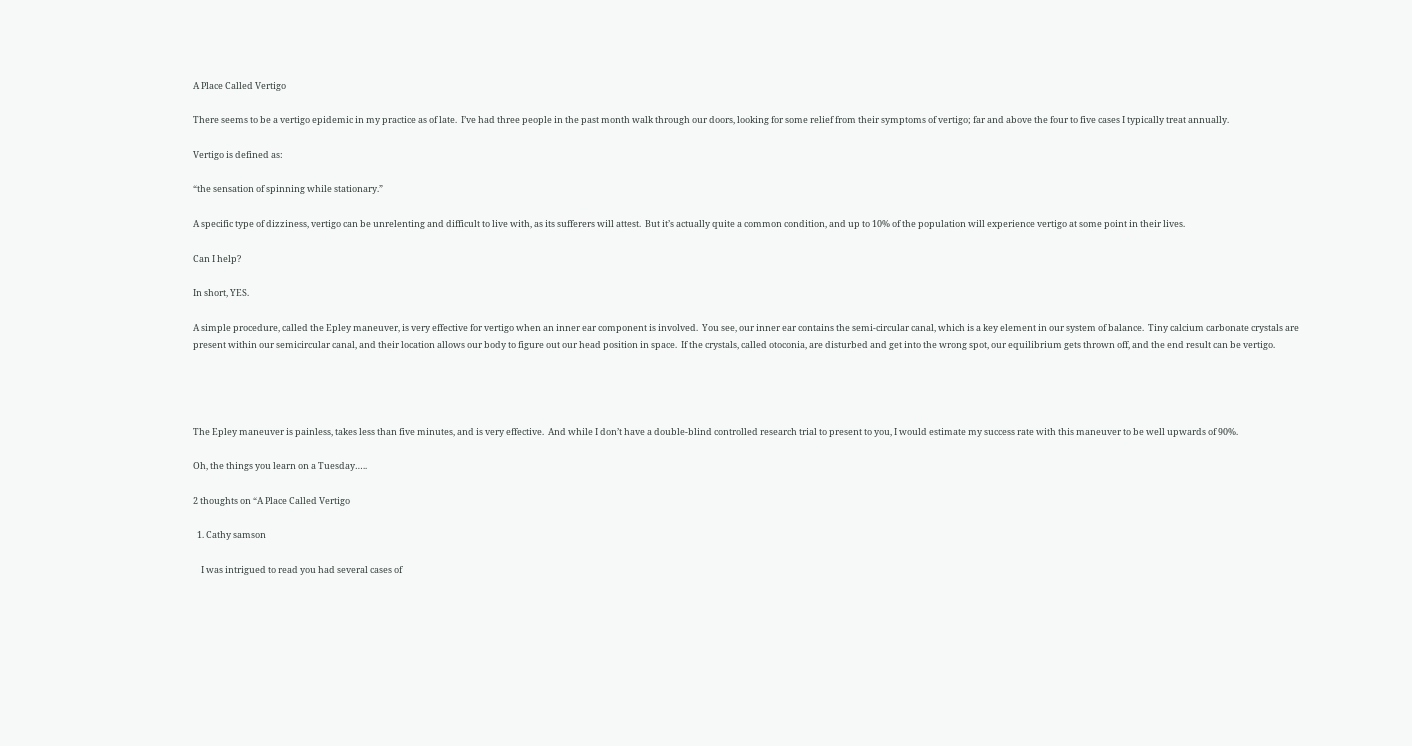A Place Called Vertigo

There seems to be a vertigo epidemic in my practice as of late.  I’ve had three people in the past month walk through our doors, looking for some relief from their symptoms of vertigo; far and above the four to five cases I typically treat annually.

Vertigo is defined as:

“the sensation of spinning while stationary.”

A specific type of dizziness, vertigo can be unrelenting and difficult to live with, as its sufferers will attest.  But it’s actually quite a common condition, and up to 10% of the population will experience vertigo at some point in their lives.

Can I help?

In short, YES.

A simple procedure, called the Epley maneuver, is very effective for vertigo when an inner ear component is involved.  You see, our inner ear contains the semi-circular canal, which is a key element in our system of balance.  Tiny calcium carbonate crystals are present within our semicircular canal, and their location allows our body to figure out our head position in space.  If the crystals, called otoconia, are disturbed and get into the wrong spot, our equilibrium gets thrown off, and the end result can be vertigo.




The Epley maneuver is painless, takes less than five minutes, and is very effective.  And while I don’t have a double-blind controlled research trial to present to you, I would estimate my success rate with this maneuver to be well upwards of 90%.

Oh, the things you learn on a Tuesday…..

2 thoughts on “A Place Called Vertigo

  1. Cathy samson

    I was intrigued to read you had several cases of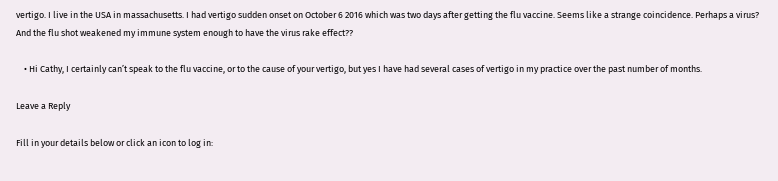vertigo. I live in the USA in massachusetts. I had vertigo sudden onset on October 6 2016 which was two days after getting the flu vaccine. Seems like a strange coincidence. Perhaps a virus? And the flu shot weakened my immune system enough to have the virus rake effect??

    • Hi Cathy, I certainly can’t speak to the flu vaccine, or to the cause of your vertigo, but yes I have had several cases of vertigo in my practice over the past number of months.

Leave a Reply

Fill in your details below or click an icon to log in: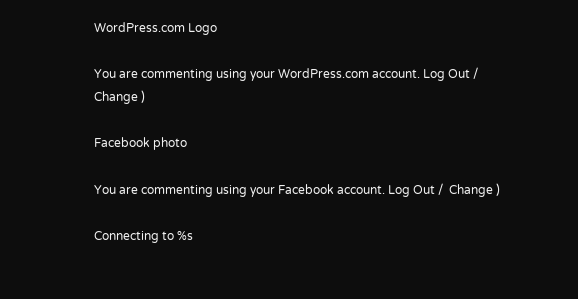WordPress.com Logo

You are commenting using your WordPress.com account. Log Out /  Change )

Facebook photo

You are commenting using your Facebook account. Log Out /  Change )

Connecting to %s